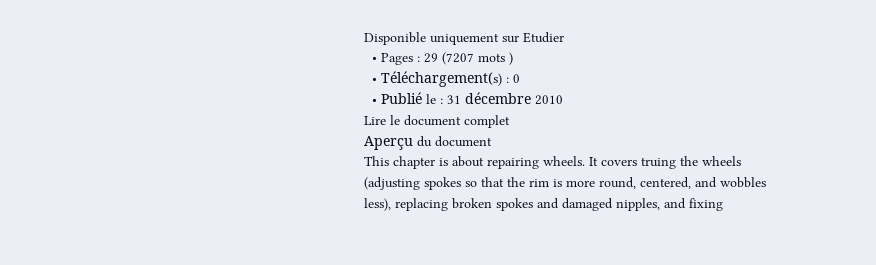Disponible uniquement sur Etudier
  • Pages : 29 (7207 mots )
  • Téléchargement(s) : 0
  • Publié le : 31 décembre 2010
Lire le document complet
Aperçu du document
This chapter is about repairing wheels. It covers truing the wheels (adjusting spokes so that the rim is more round, centered, and wobbles less), replacing broken spokes and damaged nipples, and fixing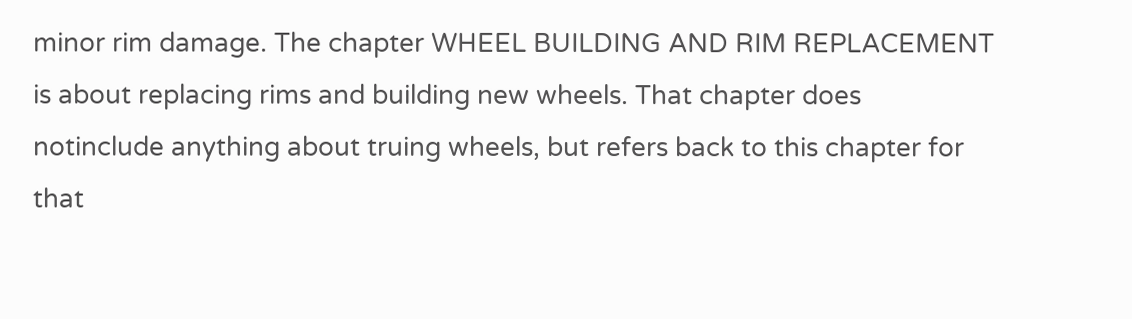minor rim damage. The chapter WHEEL BUILDING AND RIM REPLACEMENT is about replacing rims and building new wheels. That chapter does notinclude anything about truing wheels, but refers back to this chapter for that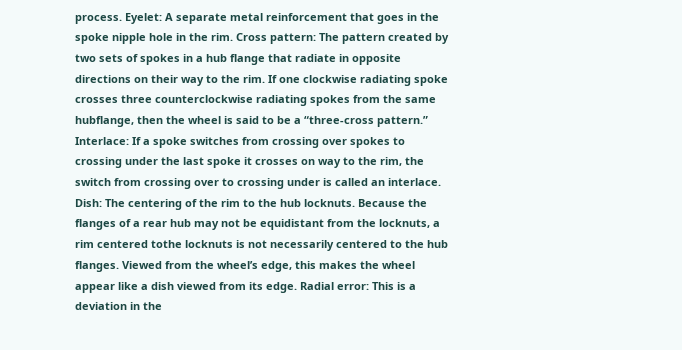process. Eyelet: A separate metal reinforcement that goes in the spoke nipple hole in the rim. Cross pattern: The pattern created by two sets of spokes in a hub flange that radiate in opposite directions on their way to the rim. If one clockwise radiating spoke crosses three counterclockwise radiating spokes from the same hubflange, then the wheel is said to be a “three-cross pattern.” Interlace: If a spoke switches from crossing over spokes to crossing under the last spoke it crosses on way to the rim, the switch from crossing over to crossing under is called an interlace. Dish: The centering of the rim to the hub locknuts. Because the flanges of a rear hub may not be equidistant from the locknuts, a rim centered tothe locknuts is not necessarily centered to the hub flanges. Viewed from the wheel’s edge, this makes the wheel appear like a dish viewed from its edge. Radial error: This is a deviation in the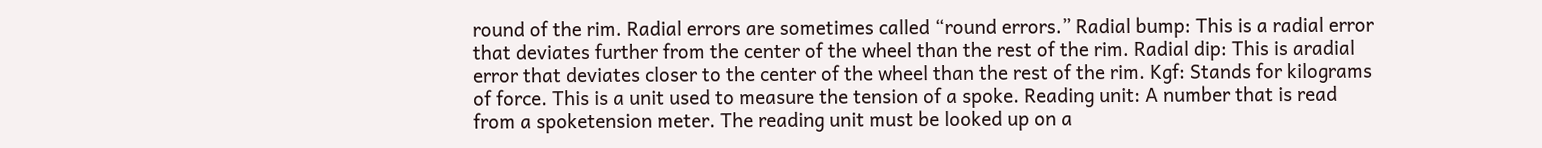round of the rim. Radial errors are sometimes called “round errors.” Radial bump: This is a radial error that deviates further from the center of the wheel than the rest of the rim. Radial dip: This is aradial error that deviates closer to the center of the wheel than the rest of the rim. Kgf: Stands for kilograms of force. This is a unit used to measure the tension of a spoke. Reading unit: A number that is read from a spoketension meter. The reading unit must be looked up on a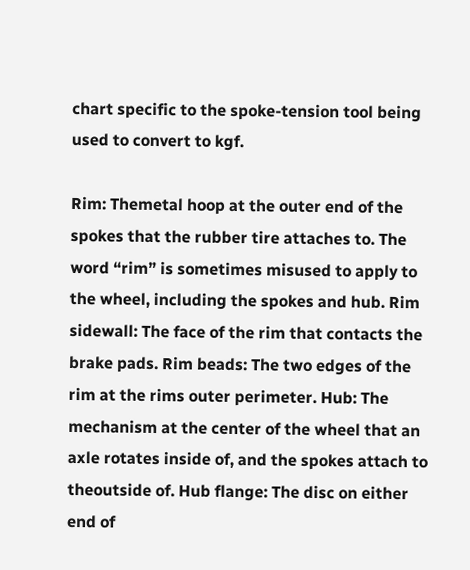chart specific to the spoke-tension tool being used to convert to kgf.

Rim: Themetal hoop at the outer end of the spokes that the rubber tire attaches to. The word “rim” is sometimes misused to apply to the wheel, including the spokes and hub. Rim sidewall: The face of the rim that contacts the brake pads. Rim beads: The two edges of the rim at the rims outer perimeter. Hub: The mechanism at the center of the wheel that an axle rotates inside of, and the spokes attach to theoutside of. Hub flange: The disc on either end of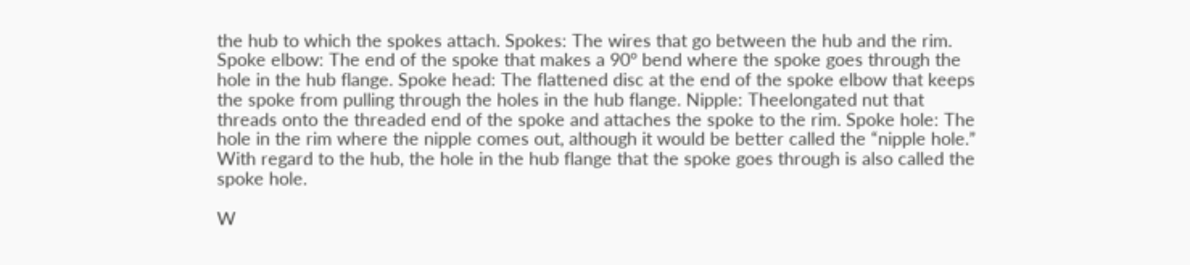the hub to which the spokes attach. Spokes: The wires that go between the hub and the rim. Spoke elbow: The end of the spoke that makes a 90° bend where the spoke goes through the hole in the hub flange. Spoke head: The flattened disc at the end of the spoke elbow that keeps the spoke from pulling through the holes in the hub flange. Nipple: Theelongated nut that threads onto the threaded end of the spoke and attaches the spoke to the rim. Spoke hole: The hole in the rim where the nipple comes out, although it would be better called the “nipple hole.” With regard to the hub, the hole in the hub flange that the spoke goes through is also called the spoke hole.

W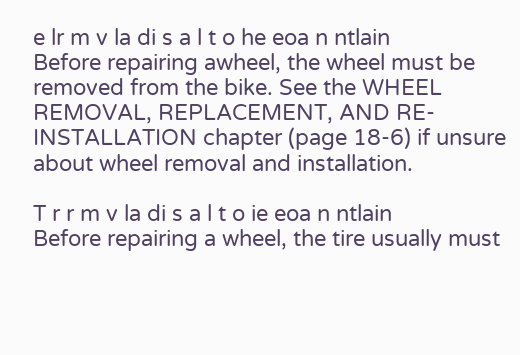e lr m v la di s a l t o he eoa n ntlain
Before repairing awheel, the wheel must be removed from the bike. See the WHEEL REMOVAL, REPLACEMENT, AND RE-INSTALLATION chapter (page 18-6) if unsure about wheel removal and installation.

T r r m v la di s a l t o ie eoa n ntlain
Before repairing a wheel, the tire usually must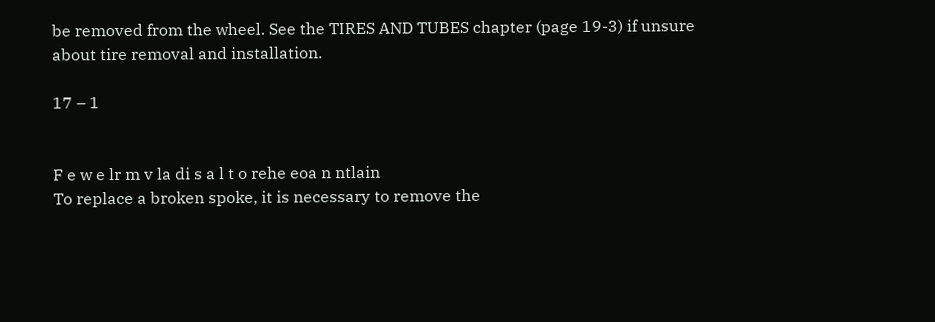be removed from the wheel. See the TIRES AND TUBES chapter (page 19-3) if unsure about tire removal and installation.

17 – 1


F e w e lr m v la di s a l t o rehe eoa n ntlain
To replace a broken spoke, it is necessary to remove the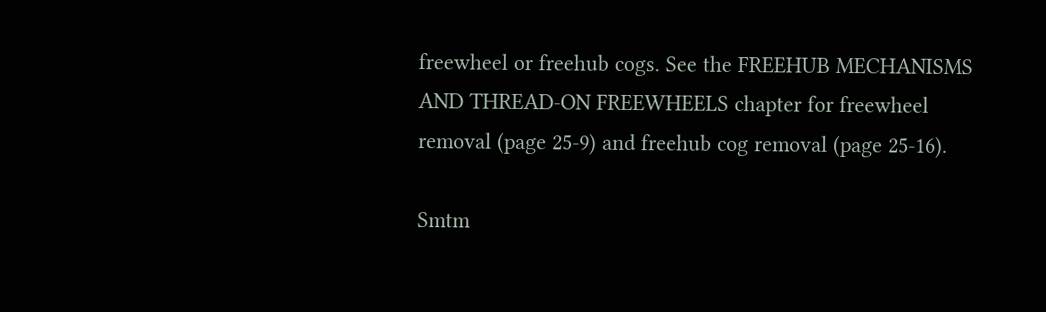freewheel or freehub cogs. See the FREEHUB MECHANISMS AND THREAD-ON FREEWHEELS chapter for freewheel removal (page 25-9) and freehub cog removal (page 25-16).

Smtm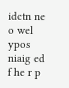idctn ne o wel ypos niaig ed f he r p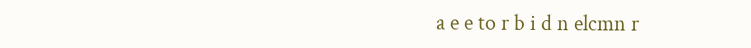a e e to r b i d n elcmn r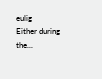eulig
Either during the...